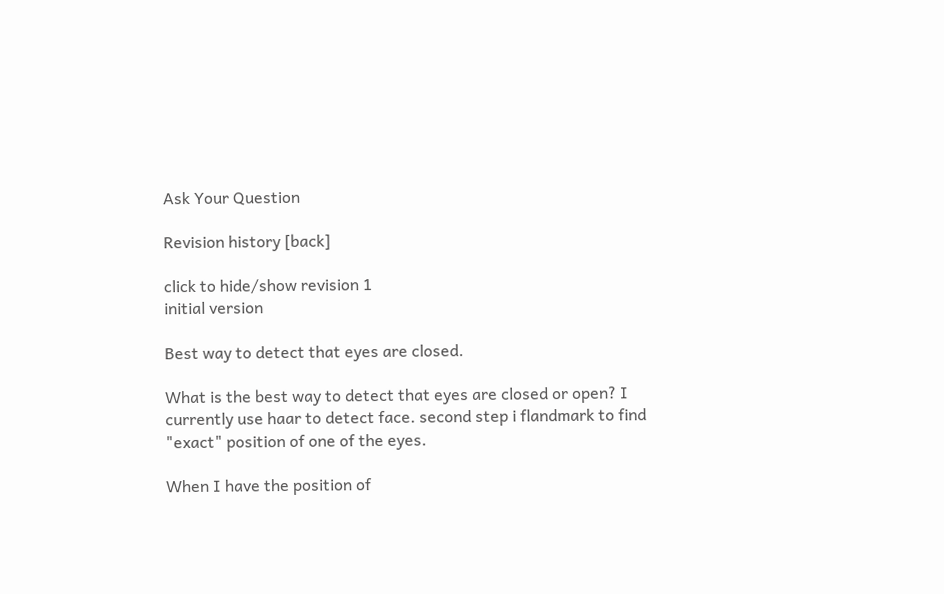Ask Your Question

Revision history [back]

click to hide/show revision 1
initial version

Best way to detect that eyes are closed.

What is the best way to detect that eyes are closed or open? I currently use haar to detect face. second step i flandmark to find "exact" position of one of the eyes.

When I have the position of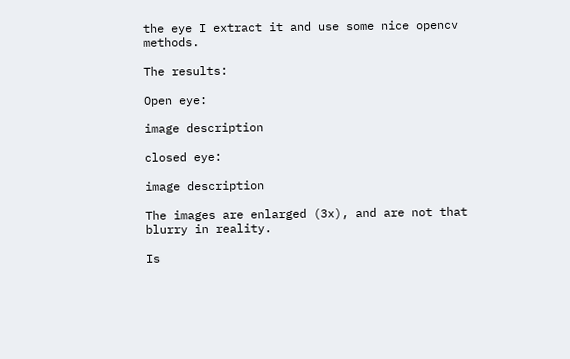the eye I extract it and use some nice opencv methods.

The results:

Open eye:

image description

closed eye:

image description

The images are enlarged (3x), and are not that blurry in reality.

Is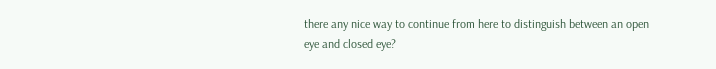there any nice way to continue from here to distinguish between an open eye and closed eye?